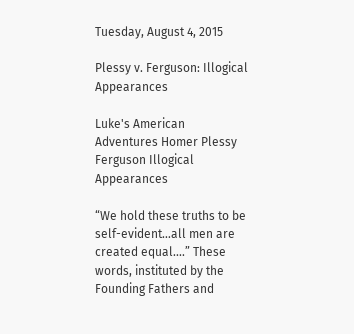Tuesday, August 4, 2015

Plessy v. Ferguson: Illogical Appearances

Luke's American Adventures Homer Plessy Ferguson Illogical Appearances

“We hold these truths to be self-evident…all men are created equal....” These words, instituted by the Founding Fathers and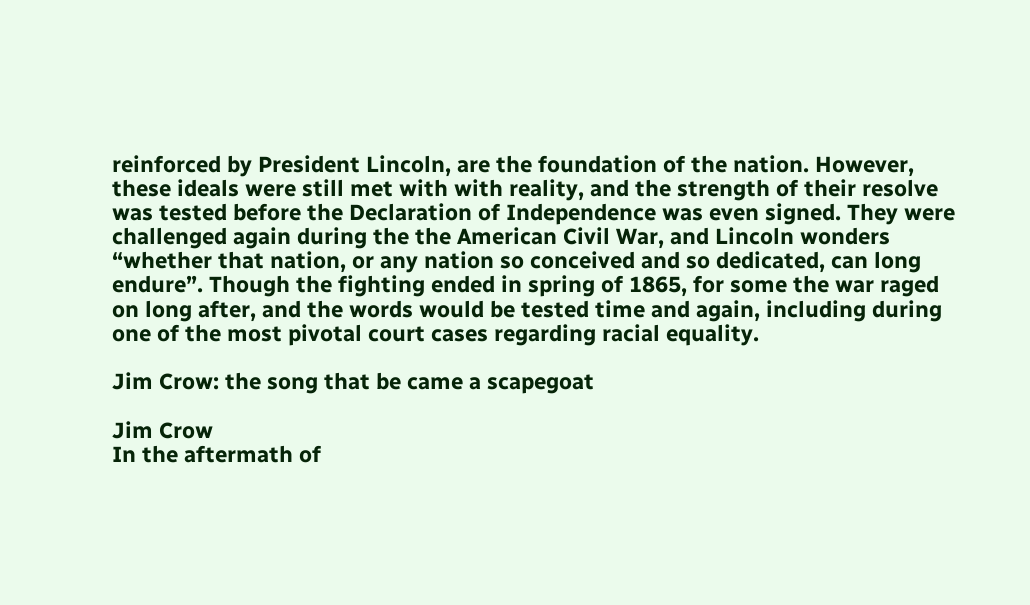reinforced by President Lincoln, are the foundation of the nation. However, these ideals were still met with with reality, and the strength of their resolve was tested before the Declaration of Independence was even signed. They were challenged again during the the American Civil War, and Lincoln wonders “whether that nation, or any nation so conceived and so dedicated, can long endure”. Though the fighting ended in spring of 1865, for some the war raged on long after, and the words would be tested time and again, including during one of the most pivotal court cases regarding racial equality.

Jim Crow: the song that be came a scapegoat

Jim Crow
In the aftermath of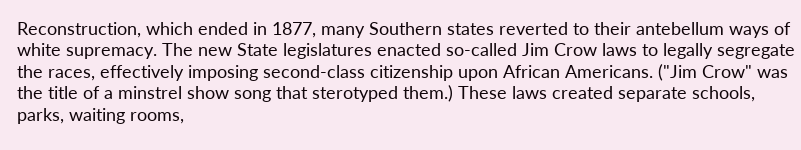Reconstruction, which ended in 1877, many Southern states reverted to their antebellum ways of white supremacy. The new State legislatures enacted so-called Jim Crow laws to legally segregate the races, effectively imposing second-class citizenship upon African Americans. ("Jim Crow" was the title of a minstrel show song that sterotyped them.) These laws created separate schools, parks, waiting rooms,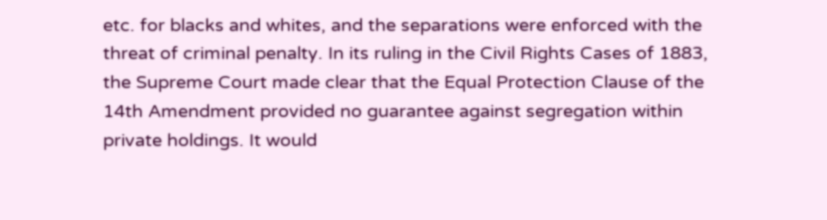etc. for blacks and whites, and the separations were enforced with the threat of criminal penalty. In its ruling in the Civil Rights Cases of 1883, the Supreme Court made clear that the Equal Protection Clause of the 14th Amendment provided no guarantee against segregation within private holdings. It would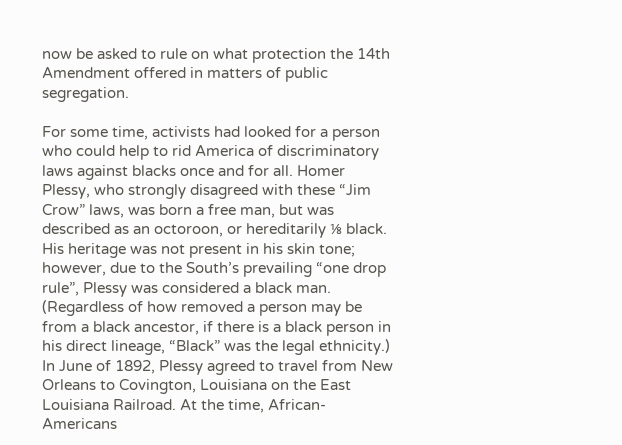now be asked to rule on what protection the 14th Amendment offered in matters of public segregation.

For some time, activists had looked for a person who could help to rid America of discriminatory laws against blacks once and for all. Homer Plessy, who strongly disagreed with these “Jim Crow” laws, was born a free man, but was described as an octoroon, or hereditarily ⅛ black. His heritage was not present in his skin tone; however, due to the South’s prevailing “one drop rule”, Plessy was considered a black man. (Regardless of how removed a person may be from a black ancestor, if there is a black person in his direct lineage, “Black” was the legal ethnicity.) In June of 1892, Plessy agreed to travel from New Orleans to Covington, Louisiana on the East Louisiana Railroad. At the time, African-Americans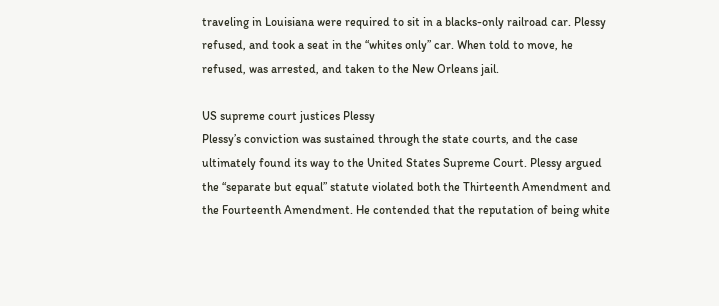traveling in Louisiana were required to sit in a blacks-only railroad car. Plessy refused, and took a seat in the “whites only” car. When told to move, he refused, was arrested, and taken to the New Orleans jail.

US supreme court justices Plessy
Plessy’s conviction was sustained through the state courts, and the case ultimately found its way to the United States Supreme Court. Plessy argued the “separate but equal” statute violated both the Thirteenth Amendment and the Fourteenth Amendment. He contended that the reputation of being white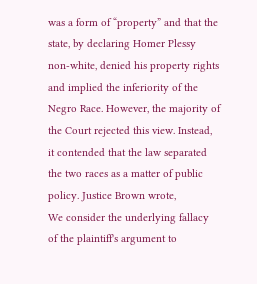was a form of “property” and that the state, by declaring Homer Plessy non-white, denied his property rights and implied the inferiority of the Negro Race. However, the majority of the Court rejected this view. Instead, it contended that the law separated the two races as a matter of public policy. Justice Brown wrote,
We consider the underlying fallacy of the plaintiff's argument to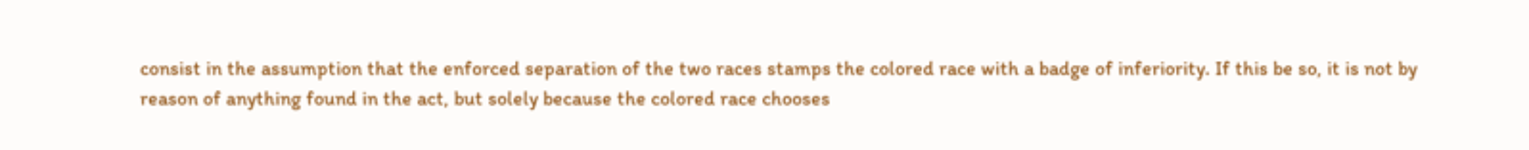consist in the assumption that the enforced separation of the two races stamps the colored race with a badge of inferiority. If this be so, it is not by reason of anything found in the act, but solely because the colored race chooses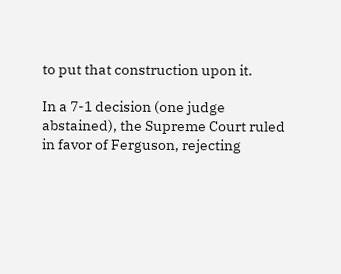to put that construction upon it.

In a 7-1 decision (one judge abstained), the Supreme Court ruled in favor of Ferguson, rejecting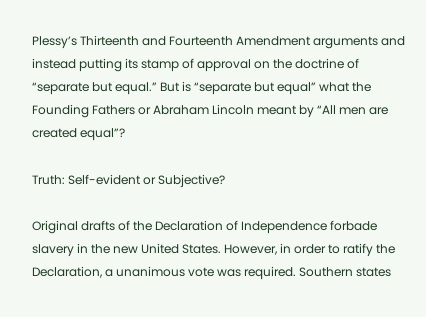Plessy’s Thirteenth and Fourteenth Amendment arguments and instead putting its stamp of approval on the doctrine of “separate but equal.” But is “separate but equal” what the Founding Fathers or Abraham Lincoln meant by “All men are created equal”?

Truth: Self-evident or Subjective?

Original drafts of the Declaration of Independence forbade slavery in the new United States. However, in order to ratify the Declaration, a unanimous vote was required. Southern states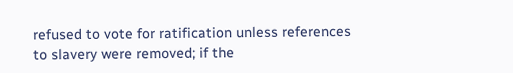refused to vote for ratification unless references to slavery were removed; if the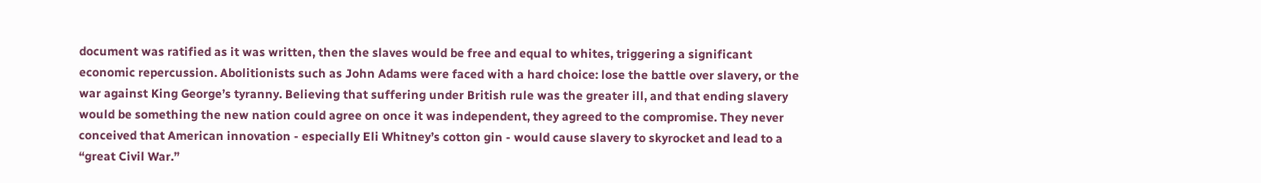document was ratified as it was written, then the slaves would be free and equal to whites, triggering a significant economic repercussion. Abolitionists such as John Adams were faced with a hard choice: lose the battle over slavery, or the war against King George’s tyranny. Believing that suffering under British rule was the greater ill, and that ending slavery would be something the new nation could agree on once it was independent, they agreed to the compromise. They never conceived that American innovation - especially Eli Whitney’s cotton gin - would cause slavery to skyrocket and lead to a “great Civil War.”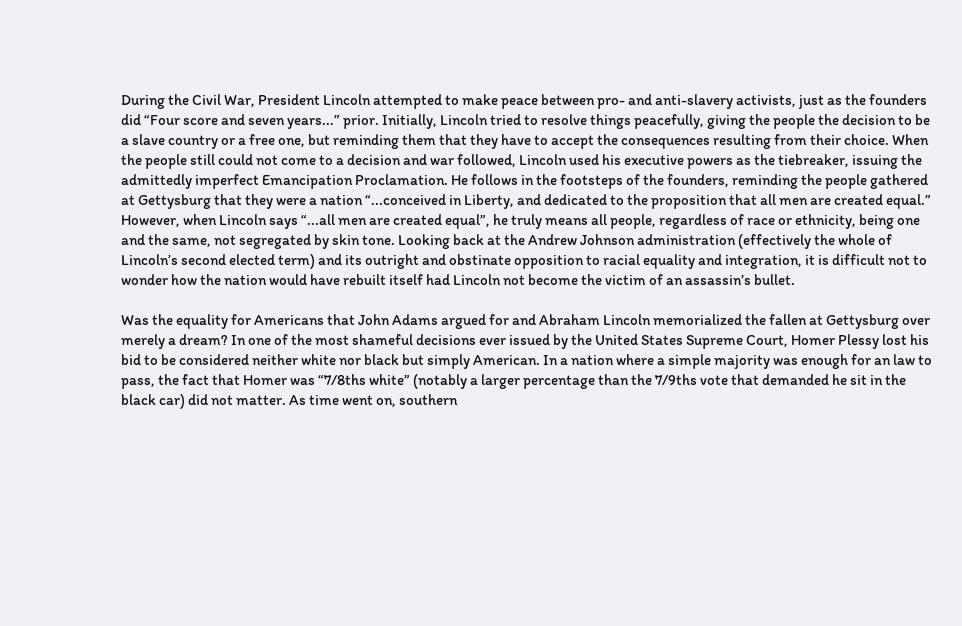During the Civil War, President Lincoln attempted to make peace between pro- and anti-slavery activists, just as the founders did “Four score and seven years...” prior. Initially, Lincoln tried to resolve things peacefully, giving the people the decision to be a slave country or a free one, but reminding them that they have to accept the consequences resulting from their choice. When the people still could not come to a decision and war followed, Lincoln used his executive powers as the tiebreaker, issuing the admittedly imperfect Emancipation Proclamation. He follows in the footsteps of the founders, reminding the people gathered at Gettysburg that they were a nation “...conceived in Liberty, and dedicated to the proposition that all men are created equal.” However, when Lincoln says “...all men are created equal”, he truly means all people, regardless of race or ethnicity, being one and the same, not segregated by skin tone. Looking back at the Andrew Johnson administration (effectively the whole of Lincoln’s second elected term) and its outright and obstinate opposition to racial equality and integration, it is difficult not to wonder how the nation would have rebuilt itself had Lincoln not become the victim of an assassin’s bullet.

Was the equality for Americans that John Adams argued for and Abraham Lincoln memorialized the fallen at Gettysburg over merely a dream? In one of the most shameful decisions ever issued by the United States Supreme Court, Homer Plessy lost his bid to be considered neither white nor black but simply American. In a nation where a simple majority was enough for an law to pass, the fact that Homer was “7/8ths white” (notably a larger percentage than the 7/9ths vote that demanded he sit in the black car) did not matter. As time went on, southern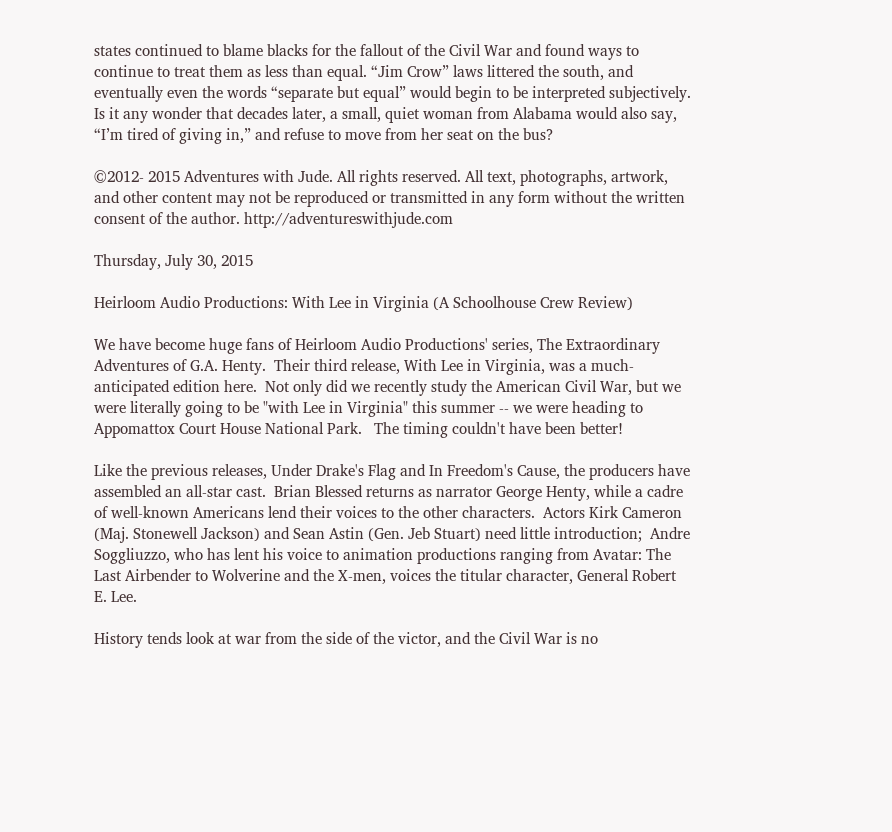states continued to blame blacks for the fallout of the Civil War and found ways to continue to treat them as less than equal. “Jim Crow” laws littered the south, and eventually even the words “separate but equal” would begin to be interpreted subjectively. Is it any wonder that decades later, a small, quiet woman from Alabama would also say, “I’m tired of giving in,” and refuse to move from her seat on the bus?

©2012- 2015 Adventures with Jude. All rights reserved. All text, photographs, artwork, and other content may not be reproduced or transmitted in any form without the written consent of the author. http://adventureswithjude.com

Thursday, July 30, 2015

Heirloom Audio Productions: With Lee in Virginia (A Schoolhouse Crew Review)

We have become huge fans of Heirloom Audio Productions' series, The Extraordinary Adventures of G.A. Henty.  Their third release, With Lee in Virginia, was a much-anticipated edition here.  Not only did we recently study the American Civil War, but we were literally going to be "with Lee in Virginia" this summer -- we were heading to Appomattox Court House National Park.   The timing couldn't have been better!

Like the previous releases, Under Drake's Flag and In Freedom's Cause, the producers have assembled an all-star cast.  Brian Blessed returns as narrator George Henty, while a cadre of well-known Americans lend their voices to the other characters.  Actors Kirk Cameron (Maj. Stonewell Jackson) and Sean Astin (Gen. Jeb Stuart) need little introduction;  Andre Soggliuzzo, who has lent his voice to animation productions ranging from Avatar: The Last Airbender to Wolverine and the X-men, voices the titular character, General Robert E. Lee.

History tends look at war from the side of the victor, and the Civil War is no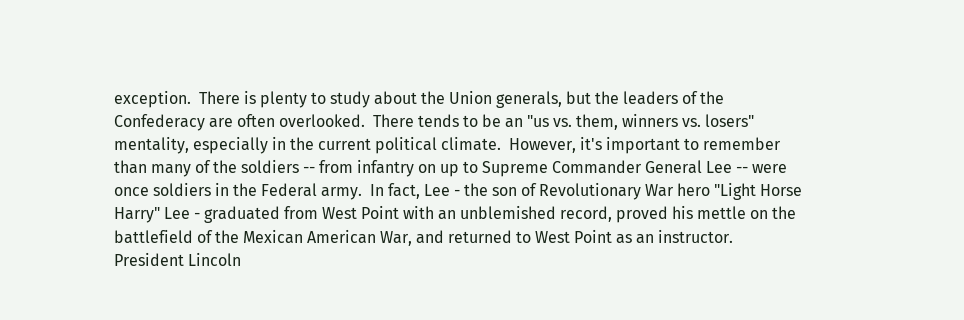exception.  There is plenty to study about the Union generals, but the leaders of the Confederacy are often overlooked.  There tends to be an "us vs. them, winners vs. losers" mentality, especially in the current political climate.  However, it's important to remember than many of the soldiers -- from infantry on up to Supreme Commander General Lee -- were once soldiers in the Federal army.  In fact, Lee - the son of Revolutionary War hero "Light Horse Harry" Lee - graduated from West Point with an unblemished record, proved his mettle on the battlefield of the Mexican American War, and returned to West Point as an instructor.  President Lincoln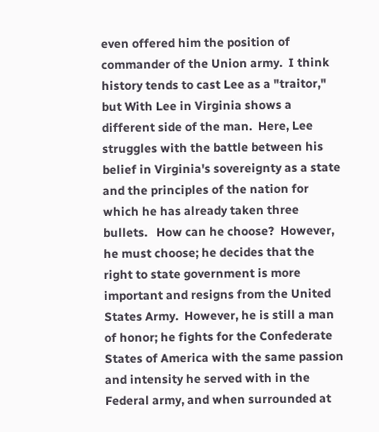even offered him the position of commander of the Union army.  I think history tends to cast Lee as a "traitor," but With Lee in Virginia shows a different side of the man.  Here, Lee struggles with the battle between his belief in Virginia's sovereignty as a state and the principles of the nation for which he has already taken three bullets.   How can he choose?  However, he must choose; he decides that the right to state government is more important and resigns from the United States Army.  However, he is still a man of honor; he fights for the Confederate States of America with the same passion and intensity he served with in the Federal army, and when surrounded at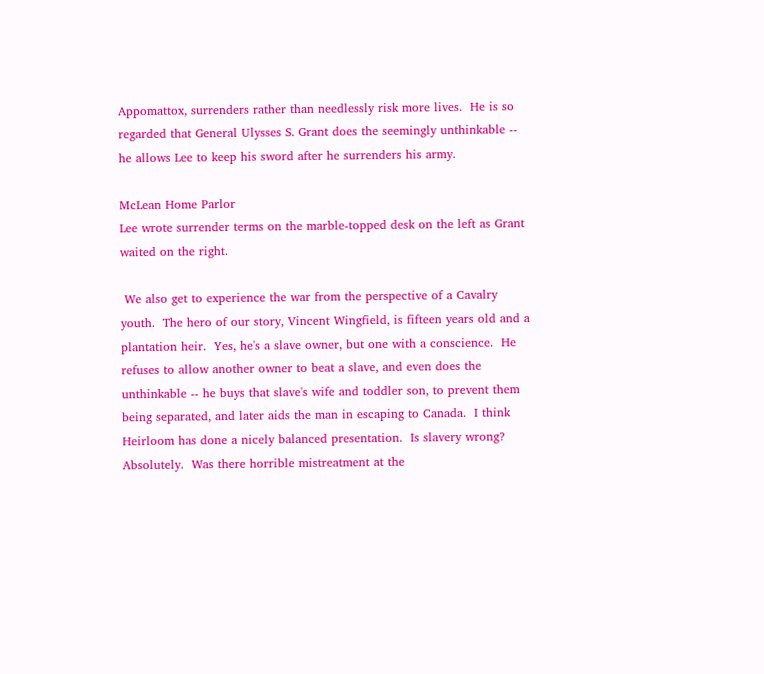Appomattox, surrenders rather than needlessly risk more lives.  He is so regarded that General Ulysses S. Grant does the seemingly unthinkable -- he allows Lee to keep his sword after he surrenders his army.

McLean Home Parlor
Lee wrote surrender terms on the marble-topped desk on the left as Grant waited on the right.

 We also get to experience the war from the perspective of a Cavalry youth.  The hero of our story, Vincent Wingfield, is fifteen years old and a plantation heir.  Yes, he's a slave owner, but one with a conscience.  He refuses to allow another owner to beat a slave, and even does the unthinkable -- he buys that slave's wife and toddler son, to prevent them being separated, and later aids the man in escaping to Canada.  I think Heirloom has done a nicely balanced presentation.  Is slavery wrong? Absolutely.  Was there horrible mistreatment at the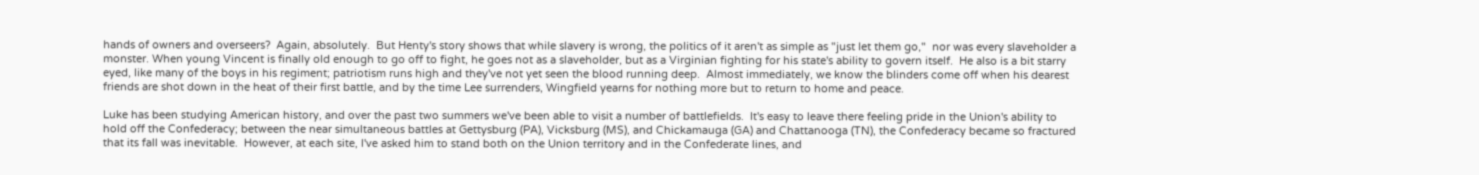hands of owners and overseers?  Again, absolutely.  But Henty's story shows that while slavery is wrong, the politics of it aren't as simple as "just let them go,"  nor was every slaveholder a monster. When young Vincent is finally old enough to go off to fight, he goes not as a slaveholder, but as a Virginian fighting for his state's ability to govern itself.  He also is a bit starry eyed, like many of the boys in his regiment; patriotism runs high and they've not yet seen the blood running deep.  Almost immediately, we know the blinders come off when his dearest friends are shot down in the heat of their first battle, and by the time Lee surrenders, Wingfield yearns for nothing more but to return to home and peace.

Luke has been studying American history, and over the past two summers we've been able to visit a number of battlefields.  It's easy to leave there feeling pride in the Union's ability to hold off the Confederacy; between the near simultaneous battles at Gettysburg (PA), Vicksburg (MS), and Chickamauga (GA) and Chattanooga (TN), the Confederacy became so fractured that its fall was inevitable.  However, at each site, I've asked him to stand both on the Union territory and in the Confederate lines, and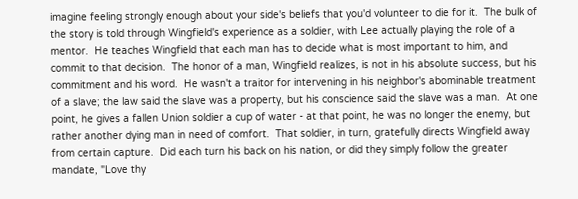imagine feeling strongly enough about your side's beliefs that you'd volunteer to die for it.  The bulk of the story is told through Wingfield's experience as a soldier, with Lee actually playing the role of a mentor.  He teaches Wingfield that each man has to decide what is most important to him, and commit to that decision.  The honor of a man, Wingfield realizes, is not in his absolute success, but his commitment and his word.  He wasn't a traitor for intervening in his neighbor's abominable treatment of a slave; the law said the slave was a property, but his conscience said the slave was a man.  At one point, he gives a fallen Union soldier a cup of water - at that point, he was no longer the enemy, but rather another dying man in need of comfort.  That soldier, in turn, gratefully directs Wingfield away from certain capture.  Did each turn his back on his nation, or did they simply follow the greater mandate, "Love thy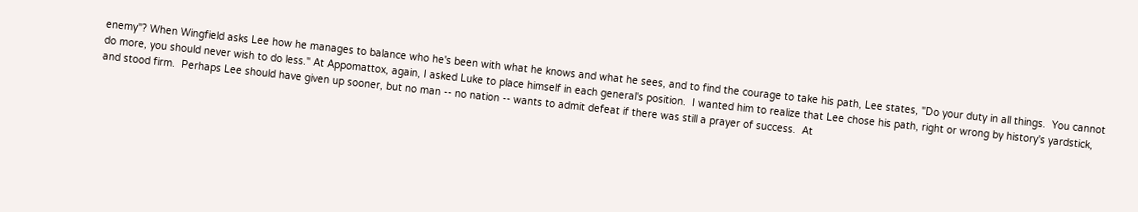enemy"? When Wingfield asks Lee how he manages to balance who he's been with what he knows and what he sees, and to find the courage to take his path, Lee states, "Do your duty in all things.  You cannot do more, you should never wish to do less." At Appomattox, again, I asked Luke to place himself in each general's position.  I wanted him to realize that Lee chose his path, right or wrong by history's yardstick,  and stood firm.  Perhaps Lee should have given up sooner, but no man -- no nation -- wants to admit defeat if there was still a prayer of success.  At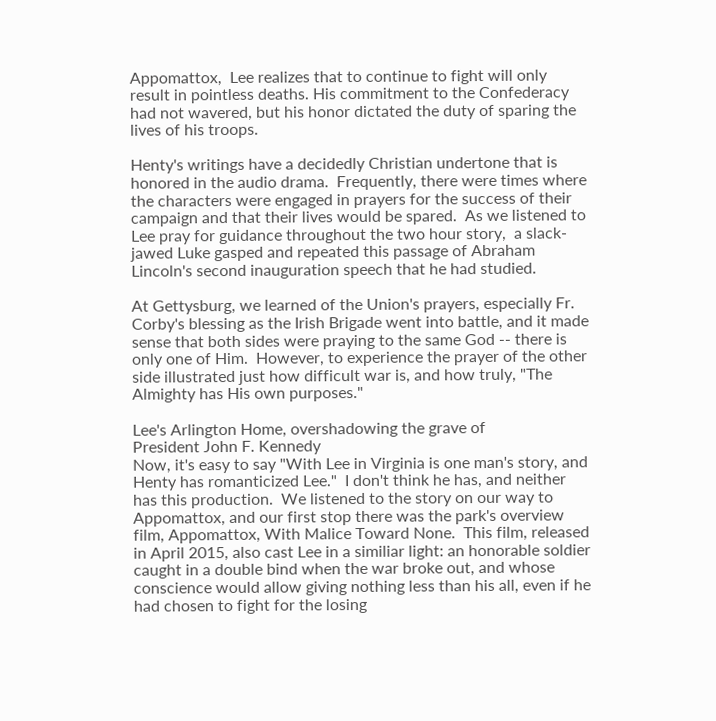Appomattox,  Lee realizes that to continue to fight will only result in pointless deaths. His commitment to the Confederacy had not wavered, but his honor dictated the duty of sparing the lives of his troops.

Henty's writings have a decidedly Christian undertone that is honored in the audio drama.  Frequently, there were times where the characters were engaged in prayers for the success of their campaign and that their lives would be spared.  As we listened to Lee pray for guidance throughout the two hour story,  a slack-jawed Luke gasped and repeated this passage of Abraham Lincoln's second inauguration speech that he had studied.

At Gettysburg, we learned of the Union's prayers, especially Fr. Corby's blessing as the Irish Brigade went into battle, and it made sense that both sides were praying to the same God -- there is only one of Him.  However, to experience the prayer of the other side illustrated just how difficult war is, and how truly, "The Almighty has His own purposes."

Lee's Arlington Home, overshadowing the grave of
President John F. Kennedy
Now, it's easy to say "With Lee in Virginia is one man's story, and Henty has romanticized Lee."  I don't think he has, and neither has this production.  We listened to the story on our way to Appomattox, and our first stop there was the park's overview film, Appomattox, With Malice Toward None.  This film, released in April 2015, also cast Lee in a similiar light: an honorable soldier caught in a double bind when the war broke out, and whose conscience would allow giving nothing less than his all, even if he had chosen to fight for the losing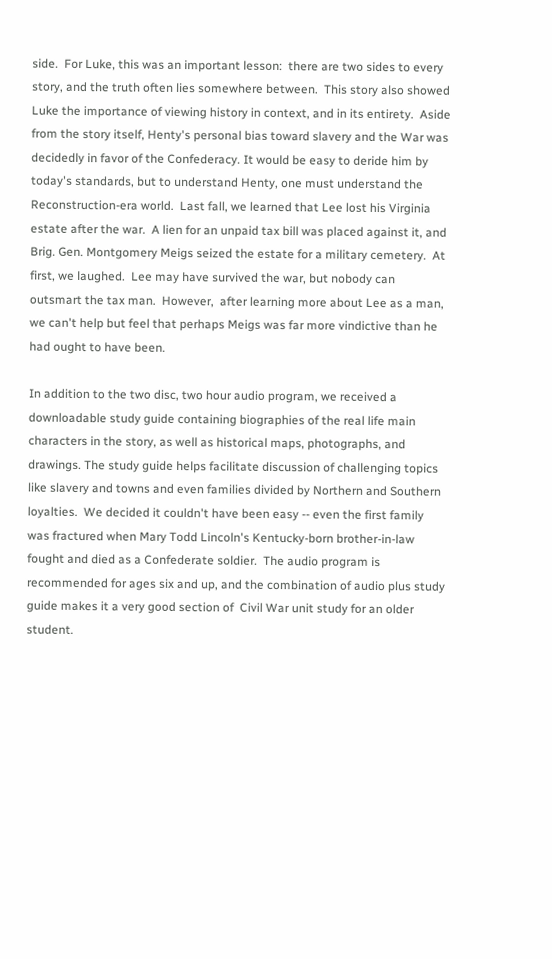side.  For Luke, this was an important lesson:  there are two sides to every story, and the truth often lies somewhere between.  This story also showed Luke the importance of viewing history in context, and in its entirety.  Aside from the story itself, Henty's personal bias toward slavery and the War was decidedly in favor of the Confederacy. It would be easy to deride him by today's standards, but to understand Henty, one must understand the Reconstruction-era world.  Last fall, we learned that Lee lost his Virginia estate after the war.  A lien for an unpaid tax bill was placed against it, and Brig. Gen. Montgomery Meigs seized the estate for a military cemetery.  At first, we laughed.  Lee may have survived the war, but nobody can outsmart the tax man.  However,  after learning more about Lee as a man, we can't help but feel that perhaps Meigs was far more vindictive than he had ought to have been.

In addition to the two disc, two hour audio program, we received a downloadable study guide containing biographies of the real life main characters in the story, as well as historical maps, photographs, and drawings. The study guide helps facilitate discussion of challenging topics like slavery and towns and even families divided by Northern and Southern loyalties.  We decided it couldn't have been easy -- even the first family was fractured when Mary Todd Lincoln's Kentucky-born brother-in-law fought and died as a Confederate soldier.  The audio program is recommended for ages six and up, and the combination of audio plus study guide makes it a very good section of  Civil War unit study for an older student.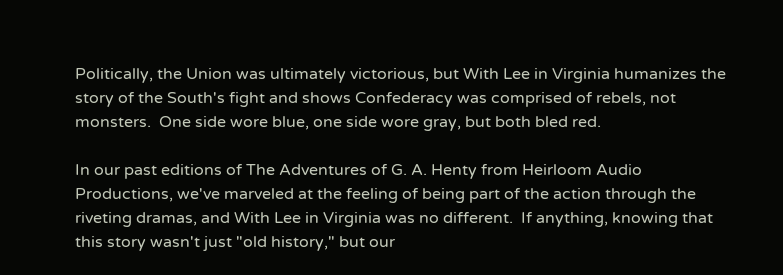Politically, the Union was ultimately victorious, but With Lee in Virginia humanizes the story of the South's fight and shows Confederacy was comprised of rebels, not monsters.  One side wore blue, one side wore gray, but both bled red.

In our past editions of The Adventures of G. A. Henty from Heirloom Audio Productions, we've marveled at the feeling of being part of the action through the riveting dramas, and With Lee in Virginia was no different.  If anything, knowing that this story wasn't just "old history," but our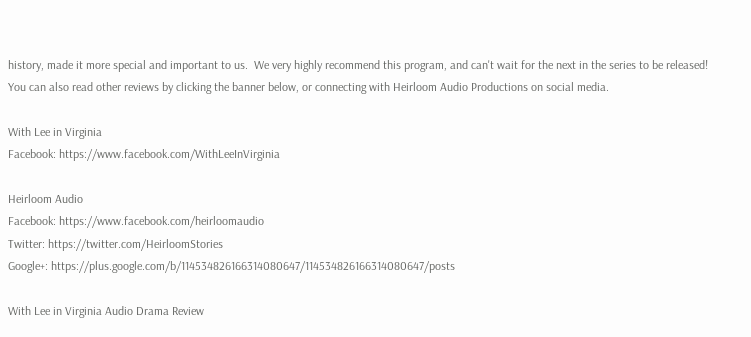history, made it more special and important to us.  We very highly recommend this program, and can't wait for the next in the series to be released!  You can also read other reviews by clicking the banner below, or connecting with Heirloom Audio Productions on social media.

With Lee in Virginia
Facebook: https://www.facebook.com/WithLeeInVirginia

Heirloom Audio
Facebook: https://www.facebook.com/heirloomaudio
Twitter: https://twitter.com/HeirloomStories
Google+: https://plus.google.com/b/114534826166314080647/114534826166314080647/posts

With Lee in Virginia Audio Drama Review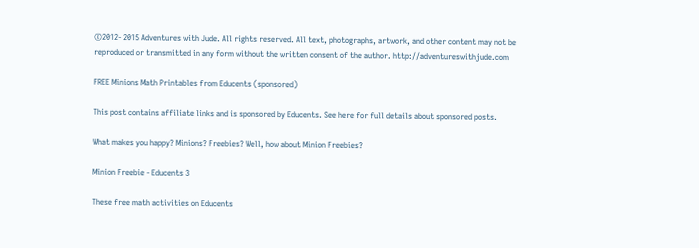©2012- 2015 Adventures with Jude. All rights reserved. All text, photographs, artwork, and other content may not be reproduced or transmitted in any form without the written consent of the author. http://adventureswithjude.com

FREE Minions Math Printables from Educents (sponsored)

This post contains affiliate links and is sponsored by Educents. See here for full details about sponsored posts.

What makes you happy? Minions? Freebies? Well, how about Minion Freebies?

Minion Freebie - Educents 3

These free math activities on Educents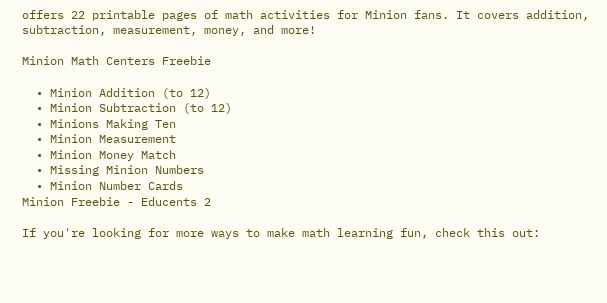offers 22 printable pages of math activities for Minion fans. It covers addition, subtraction, measurement, money, and more!

Minion Math Centers Freebie

  • Minion Addition (to 12)
  • Minion Subtraction (to 12)
  • Minions Making Ten
  • Minion Measurement
  • Minion Money Match
  • Missing Minion Numbers
  • Minion Number Cards
Minion Freebie - Educents 2

If you're looking for more ways to make math learning fun, check this out: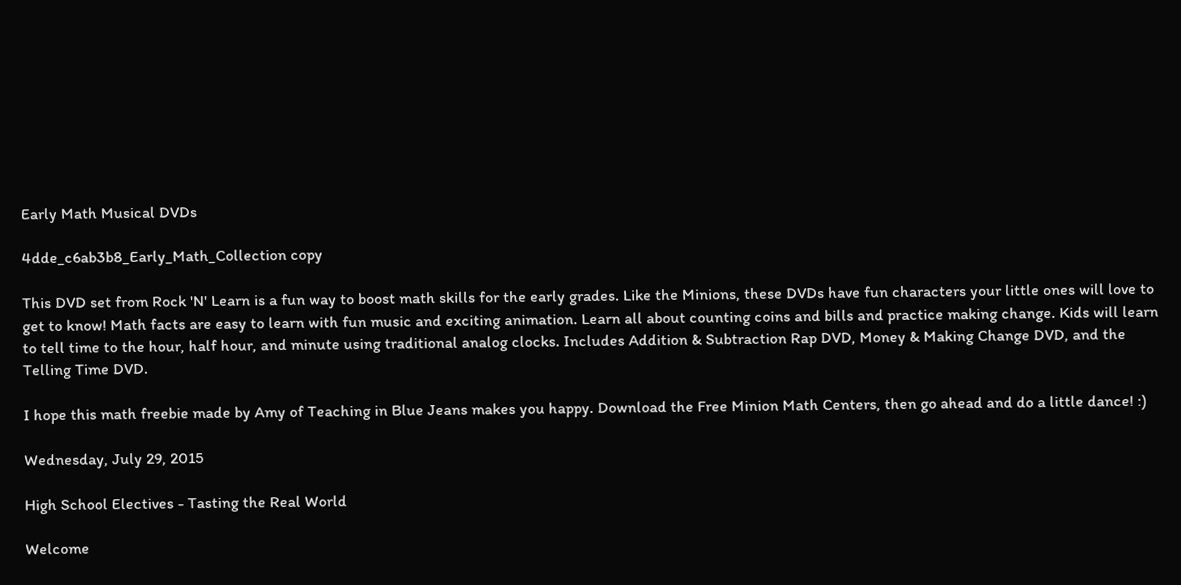Early Math Musical DVDs

4dde_c6ab3b8_Early_Math_Collection copy

This DVD set from Rock 'N' Learn is a fun way to boost math skills for the early grades. Like the Minions, these DVDs have fun characters your little ones will love to get to know! Math facts are easy to learn with fun music and exciting animation. Learn all about counting coins and bills and practice making change. Kids will learn to tell time to the hour, half hour, and minute using traditional analog clocks. Includes Addition & Subtraction Rap DVD, Money & Making Change DVD, and the Telling Time DVD.

I hope this math freebie made by Amy of Teaching in Blue Jeans makes you happy. Download the Free Minion Math Centers, then go ahead and do a little dance! :)

Wednesday, July 29, 2015

High School Electives - Tasting the Real World

Welcome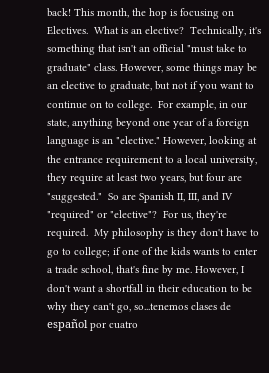back! This month, the hop is focusing on Electives.  What is an elective?  Technically, it's something that isn't an official "must take to graduate" class. However, some things may be an elective to graduate, but not if you want to continue on to college.  For example, in our state, anything beyond one year of a foreign language is an "elective." However, looking at the entrance requirement to a local university, they require at least two years, but four are "suggested."  So are Spanish II, III, and IV "required" or "elective"?  For us, they're required.  My philosophy is they don't have to go to college; if one of the kids wants to enter a trade school, that's fine by me. However, I don't want a shortfall in their education to be why they can't go, so...tenemos clases de español por cuatro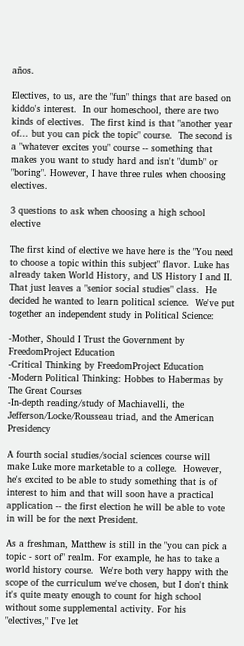años.

Electives, to us, are the "fun" things that are based on kiddo's interest.  In our homeschool, there are two kinds of electives.  The first kind is that "another year of... but you can pick the topic" course.  The second is a "whatever excites you" course -- something that makes you want to study hard and isn't "dumb" or "boring". However, I have three rules when choosing electives.

3 questions to ask when choosing a high school elective

The first kind of elective we have here is the "You need to choose a topic within this subject" flavor. Luke has already taken World History, and US History I and II.  That just leaves a "senior social studies" class.  He decided he wanted to learn political science.  We've put together an independent study in Political Science:

-Mother, Should I Trust the Government by FreedomProject Education
-Critical Thinking by FreedomProject Education
-Modern Political Thinking: Hobbes to Habermas by The Great Courses
-In-depth reading/study of Machiavelli, the Jefferson/Locke/Rousseau triad, and the American Presidency

A fourth social studies/social sciences course will make Luke more marketable to a college.  However, he's excited to be able to study something that is of interest to him and that will soon have a practical application -- the first election he will be able to vote in will be for the next President.

As a freshman, Matthew is still in the "you can pick a topic - sort of" realm. For example, he has to take a world history course.  We're both very happy with the scope of the curriculum we've chosen, but I don't think it's quite meaty enough to count for high school without some supplemental activity. For his "electives," I've let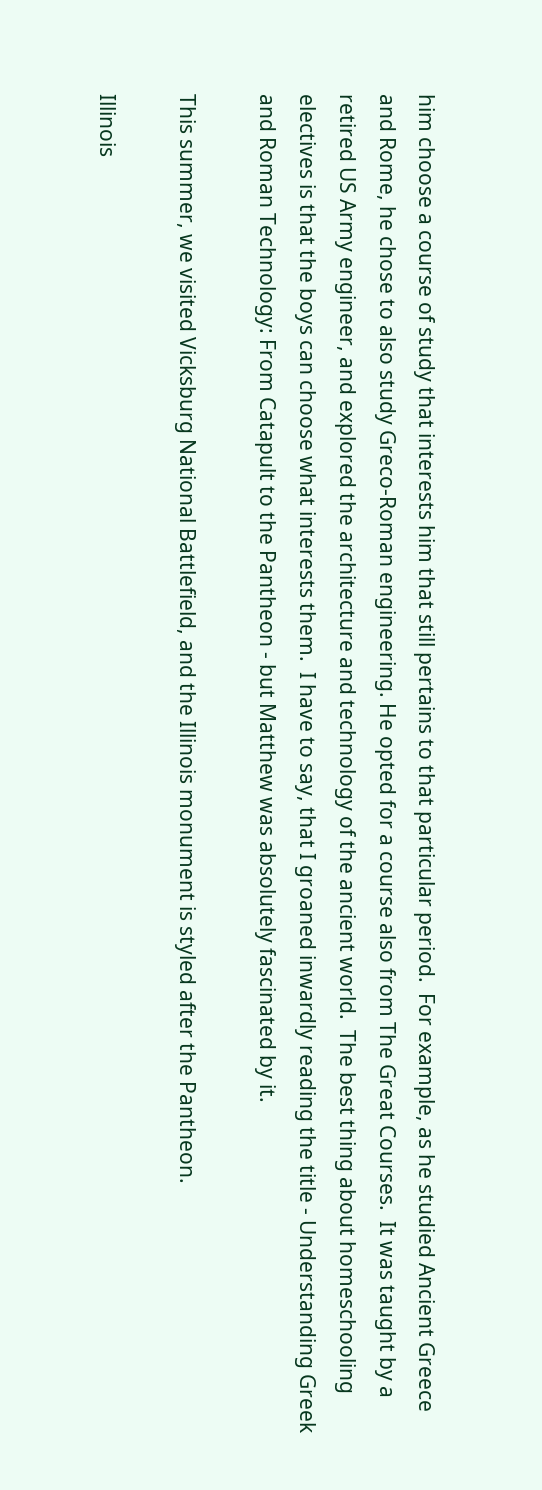him choose a course of study that interests him that still pertains to that particular period.  For example, as he studied Ancient Greece and Rome, he chose to also study Greco-Roman engineering. He opted for a course also from The Great Courses.  It was taught by a retired US Army engineer, and explored the architecture and technology of the ancient world.  The best thing about homeschooling electives is that the boys can choose what interests them.  I have to say, that I groaned inwardly reading the title - Understanding Greek and Roman Technology: From Catapult to the Pantheon - but Matthew was absolutely fascinated by it.

This summer, we visited Vicksburg National Battlefield, and the Illinois monument is styled after the Pantheon.

Illinois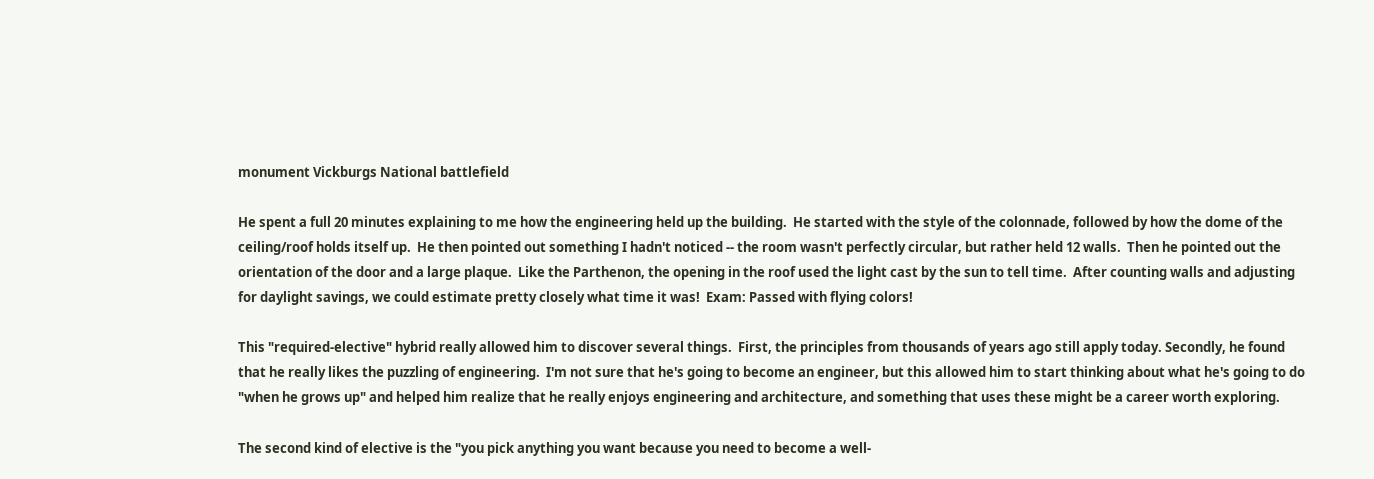monument Vickburgs National battlefield

He spent a full 20 minutes explaining to me how the engineering held up the building.  He started with the style of the colonnade, followed by how the dome of the ceiling/roof holds itself up.  He then pointed out something I hadn't noticed -- the room wasn't perfectly circular, but rather held 12 walls.  Then he pointed out the orientation of the door and a large plaque.  Like the Parthenon, the opening in the roof used the light cast by the sun to tell time.  After counting walls and adjusting for daylight savings, we could estimate pretty closely what time it was!  Exam: Passed with flying colors!

This "required-elective" hybrid really allowed him to discover several things.  First, the principles from thousands of years ago still apply today. Secondly, he found that he really likes the puzzling of engineering.  I'm not sure that he's going to become an engineer, but this allowed him to start thinking about what he's going to do "when he grows up" and helped him realize that he really enjoys engineering and architecture, and something that uses these might be a career worth exploring.

The second kind of elective is the "you pick anything you want because you need to become a well-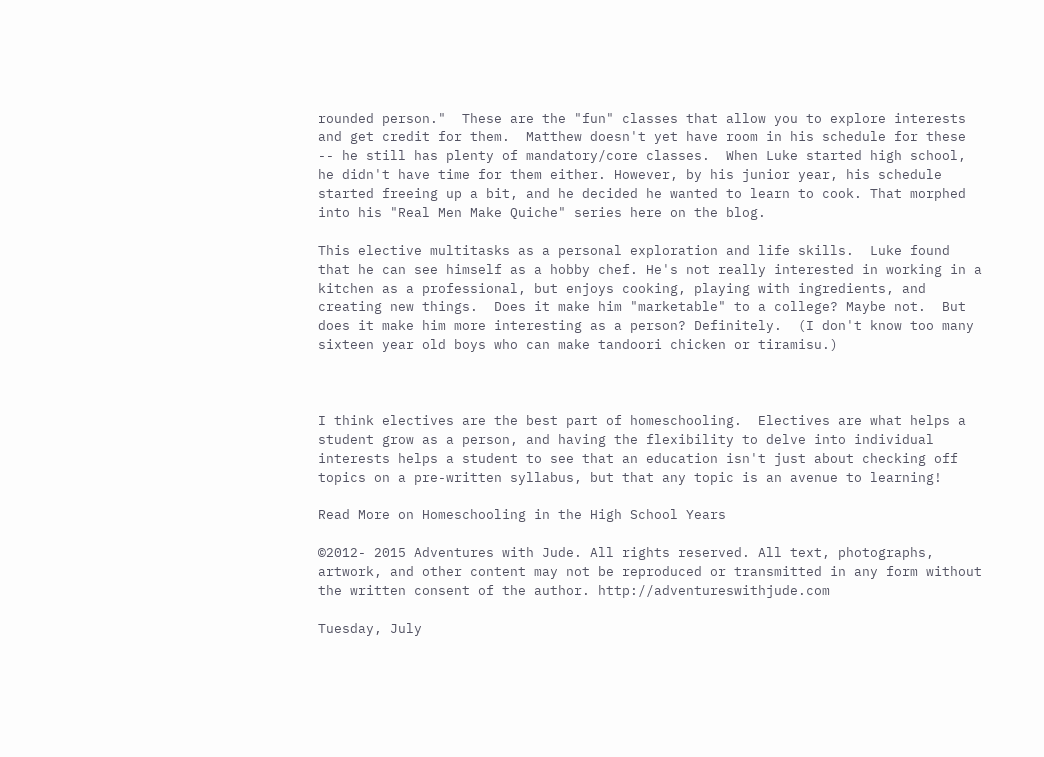rounded person."  These are the "fun" classes that allow you to explore interests and get credit for them.  Matthew doesn't yet have room in his schedule for these -- he still has plenty of mandatory/core classes.  When Luke started high school, he didn't have time for them either. However, by his junior year, his schedule started freeing up a bit, and he decided he wanted to learn to cook. That morphed into his "Real Men Make Quiche" series here on the blog.

This elective multitasks as a personal exploration and life skills.  Luke found that he can see himself as a hobby chef. He's not really interested in working in a kitchen as a professional, but enjoys cooking, playing with ingredients, and creating new things.  Does it make him "marketable" to a college? Maybe not.  But does it make him more interesting as a person? Definitely.  (I don't know too many sixteen year old boys who can make tandoori chicken or tiramisu.)



I think electives are the best part of homeschooling.  Electives are what helps a student grow as a person, and having the flexibility to delve into individual interests helps a student to see that an education isn't just about checking off topics on a pre-written syllabus, but that any topic is an avenue to learning!

Read More on Homeschooling in the High School Years

©2012- 2015 Adventures with Jude. All rights reserved. All text, photographs, artwork, and other content may not be reproduced or transmitted in any form without the written consent of the author. http://adventureswithjude.com

Tuesday, July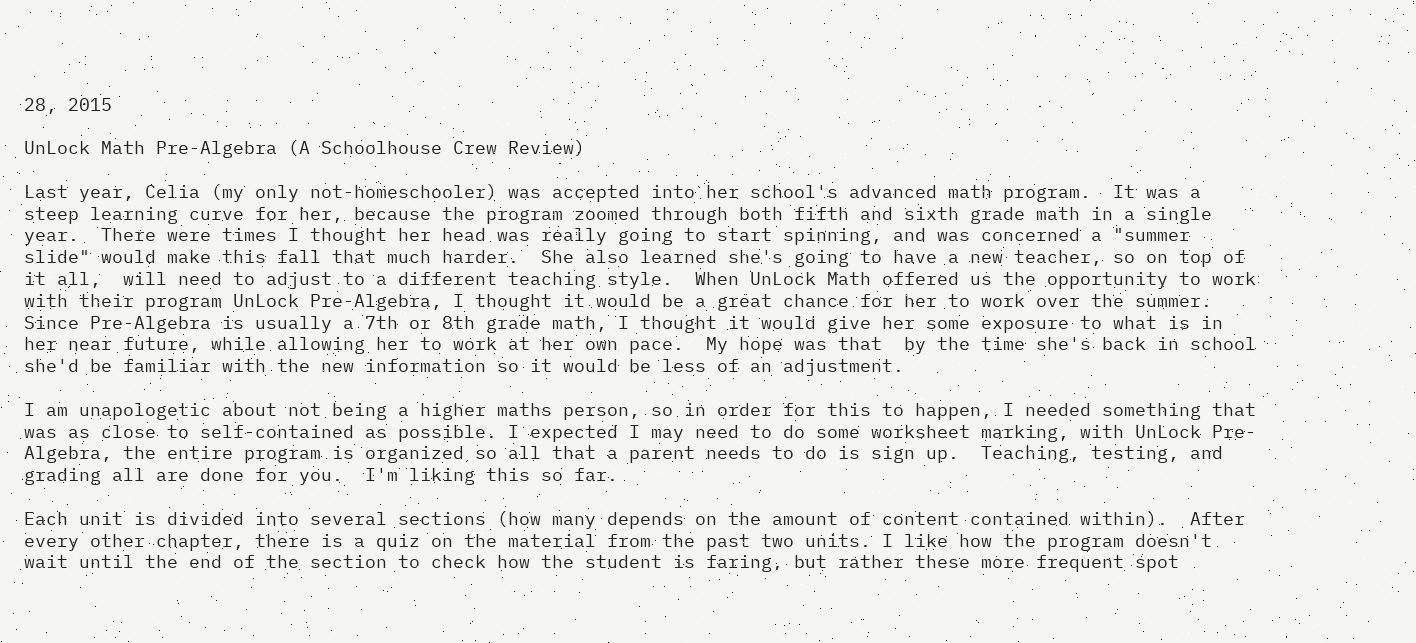28, 2015

UnLock Math Pre-Algebra (A Schoolhouse Crew Review)

Last year, Celia (my only not-homeschooler) was accepted into her school's advanced math program.  It was a steep learning curve for her, because the program zoomed through both fifth and sixth grade math in a single year.  There were times I thought her head was really going to start spinning, and was concerned a "summer slide" would make this fall that much harder.  She also learned she's going to have a new teacher, so on top of it all,  will need to adjust to a different teaching style.  When UnLock Math offered us the opportunity to work with their program UnLock Pre-Algebra, I thought it would be a great chance for her to work over the summer. Since Pre-Algebra is usually a 7th or 8th grade math, I thought it would give her some exposure to what is in her near future, while allowing her to work at her own pace.  My hope was that  by the time she's back in school she'd be familiar with the new information so it would be less of an adjustment.

I am unapologetic about not being a higher maths person, so in order for this to happen, I needed something that was as close to self-contained as possible. I expected I may need to do some worksheet marking, with UnLock Pre-Algebra, the entire program is organized so all that a parent needs to do is sign up.  Teaching, testing, and grading all are done for you.  I'm liking this so far.

Each unit is divided into several sections (how many depends on the amount of content contained within).  After every other chapter, there is a quiz on the material from the past two units. I like how the program doesn't wait until the end of the section to check how the student is faring, but rather these more frequent spot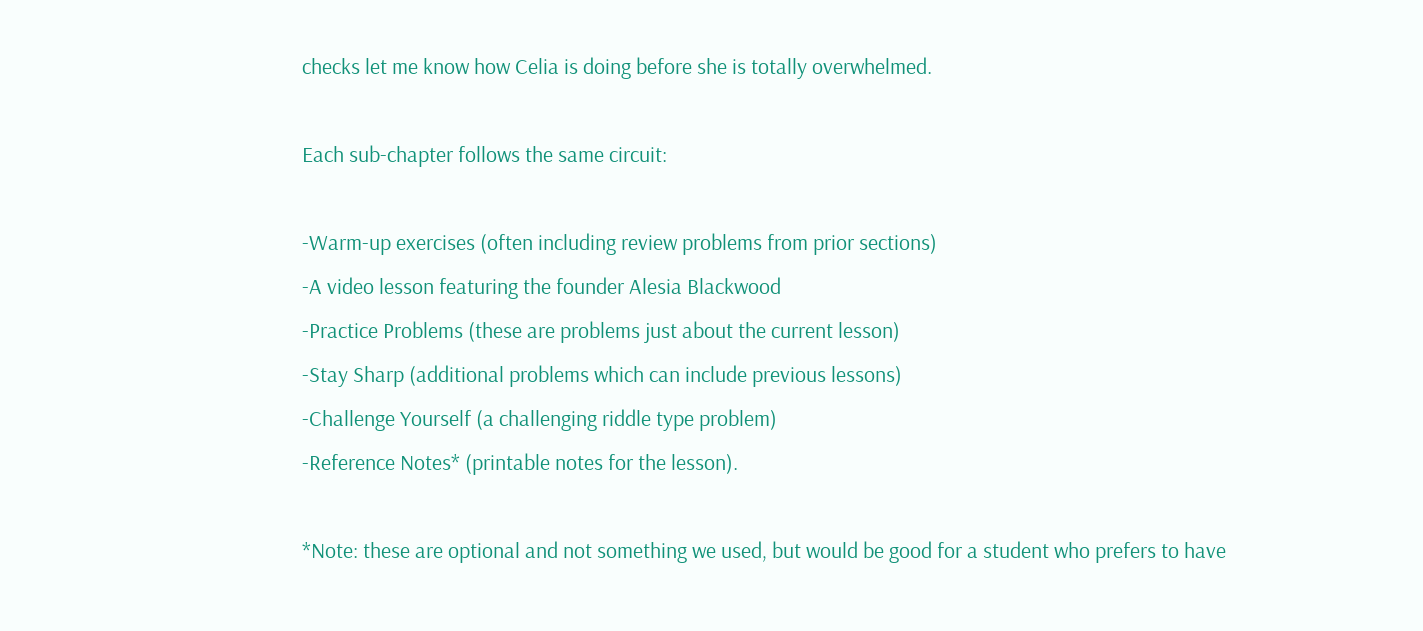checks let me know how Celia is doing before she is totally overwhelmed.

Each sub-chapter follows the same circuit:

-Warm-up exercises (often including review problems from prior sections)
-A video lesson featuring the founder Alesia Blackwood
-Practice Problems (these are problems just about the current lesson)
-Stay Sharp (additional problems which can include previous lessons)
-Challenge Yourself (a challenging riddle type problem)
-Reference Notes* (printable notes for the lesson).

*Note: these are optional and not something we used, but would be good for a student who prefers to have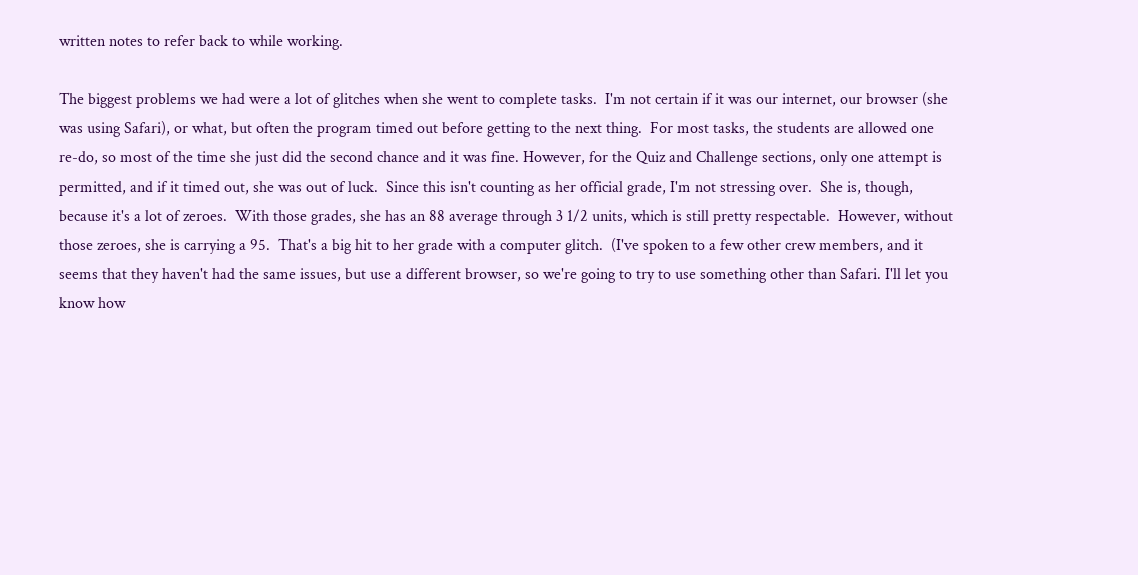written notes to refer back to while working.

The biggest problems we had were a lot of glitches when she went to complete tasks.  I'm not certain if it was our internet, our browser (she was using Safari), or what, but often the program timed out before getting to the next thing.  For most tasks, the students are allowed one re-do, so most of the time she just did the second chance and it was fine. However, for the Quiz and Challenge sections, only one attempt is permitted, and if it timed out, she was out of luck.  Since this isn't counting as her official grade, I'm not stressing over.  She is, though, because it's a lot of zeroes.  With those grades, she has an 88 average through 3 1/2 units, which is still pretty respectable.  However, without those zeroes, she is carrying a 95.  That's a big hit to her grade with a computer glitch.  (I've spoken to a few other crew members, and it seems that they haven't had the same issues, but use a different browser, so we're going to try to use something other than Safari. I'll let you know how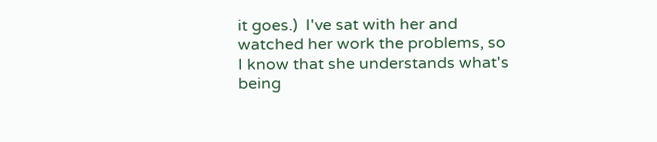it goes.)  I've sat with her and watched her work the problems, so I know that she understands what's being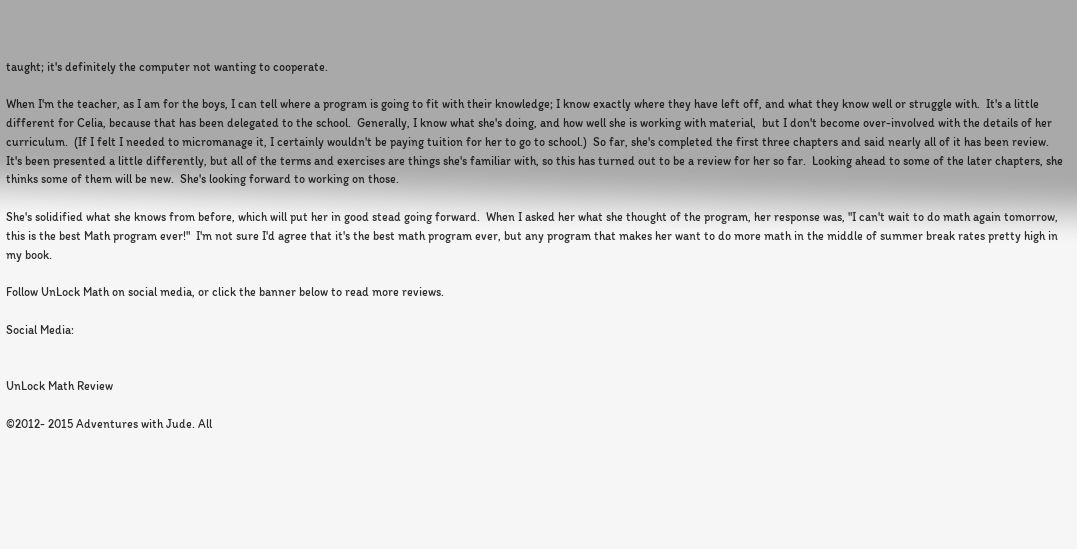taught; it's definitely the computer not wanting to cooperate.

When I'm the teacher, as I am for the boys, I can tell where a program is going to fit with their knowledge; I know exactly where they have left off, and what they know well or struggle with.  It's a little different for Celia, because that has been delegated to the school.  Generally, I know what she's doing, and how well she is working with material,  but I don't become over-involved with the details of her curriculum.  (If I felt I needed to micromanage it, I certainly wouldn't be paying tuition for her to go to school.)  So far, she's completed the first three chapters and said nearly all of it has been review.  It's been presented a little differently, but all of the terms and exercises are things she's familiar with, so this has turned out to be a review for her so far.  Looking ahead to some of the later chapters, she thinks some of them will be new.  She's looking forward to working on those.

She's solidified what she knows from before, which will put her in good stead going forward.  When I asked her what she thought of the program, her response was, "I can't wait to do math again tomorrow, this is the best Math program ever!"  I'm not sure I'd agree that it's the best math program ever, but any program that makes her want to do more math in the middle of summer break rates pretty high in my book.

Follow UnLock Math on social media, or click the banner below to read more reviews.

Social Media:


UnLock Math Review

©2012- 2015 Adventures with Jude. All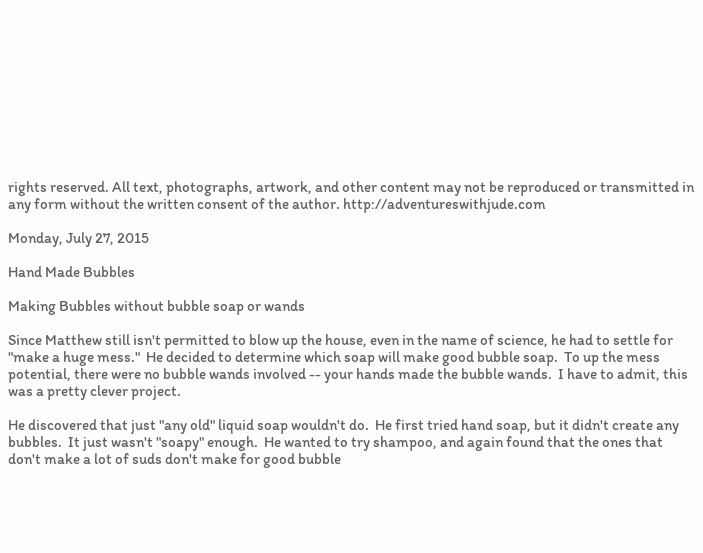rights reserved. All text, photographs, artwork, and other content may not be reproduced or transmitted in any form without the written consent of the author. http://adventureswithjude.com

Monday, July 27, 2015

Hand Made Bubbles

Making Bubbles without bubble soap or wands

Since Matthew still isn't permitted to blow up the house, even in the name of science, he had to settle for "make a huge mess."  He decided to determine which soap will make good bubble soap.  To up the mess potential, there were no bubble wands involved -- your hands made the bubble wands.  I have to admit, this was a pretty clever project.

He discovered that just "any old" liquid soap wouldn't do.  He first tried hand soap, but it didn't create any bubbles.  It just wasn't "soapy" enough.  He wanted to try shampoo, and again found that the ones that don't make a lot of suds don't make for good bubble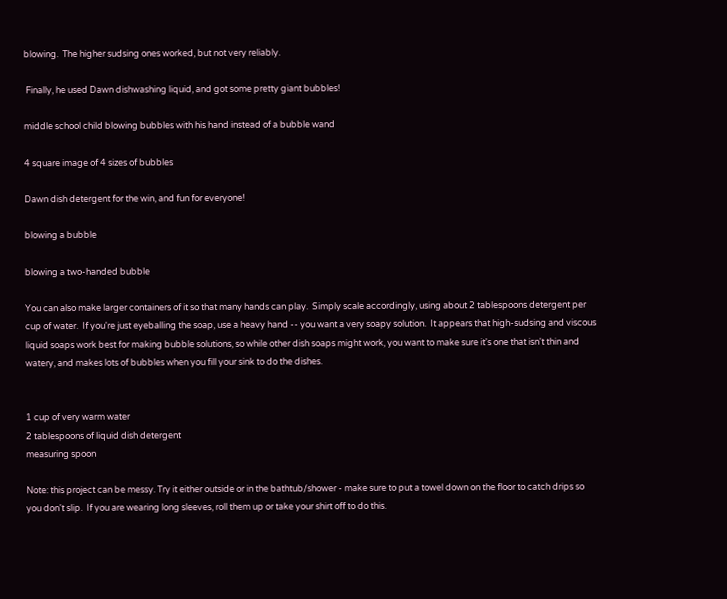blowing.  The higher sudsing ones worked, but not very reliably.

 Finally, he used Dawn dishwashing liquid, and got some pretty giant bubbles!

middle school child blowing bubbles with his hand instead of a bubble wand

4 square image of 4 sizes of bubbles

Dawn dish detergent for the win, and fun for everyone!

blowing a bubble

blowing a two-handed bubble

You can also make larger containers of it so that many hands can play.  Simply scale accordingly, using about 2 tablespoons detergent per cup of water.  If you're just eyeballing the soap, use a heavy hand -- you want a very soapy solution.  It appears that high-sudsing and viscous liquid soaps work best for making bubble solutions, so while other dish soaps might work, you want to make sure it's one that isn't thin and watery, and makes lots of bubbles when you fill your sink to do the dishes.


1 cup of very warm water
2 tablespoons of liquid dish detergent
measuring spoon

Note: this project can be messy. Try it either outside or in the bathtub/shower - make sure to put a towel down on the floor to catch drips so you don't slip.  If you are wearing long sleeves, roll them up or take your shirt off to do this.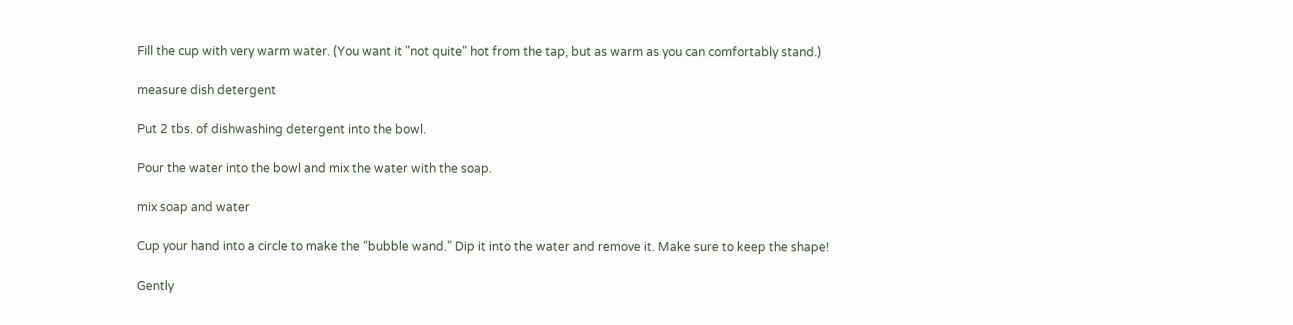Fill the cup with very warm water. (You want it "not quite" hot from the tap, but as warm as you can comfortably stand.)

measure dish detergent

Put 2 tbs. of dishwashing detergent into the bowl.

Pour the water into the bowl and mix the water with the soap.

mix soap and water

Cup your hand into a circle to make the “bubble wand.” Dip it into the water and remove it. Make sure to keep the shape!

Gently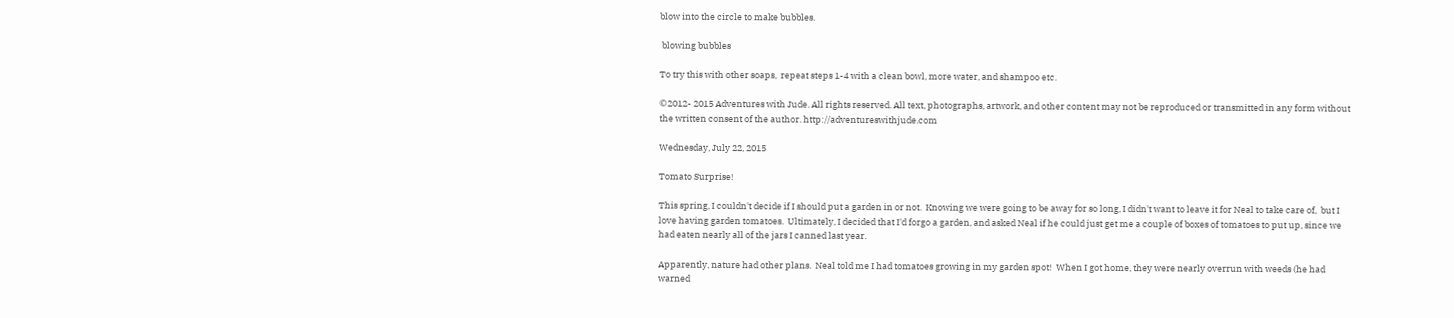blow into the circle to make bubbles.

 blowing bubbles

To try this with other soaps,  repeat steps 1-4 with a clean bowl, more water, and shampoo etc.

©2012- 2015 Adventures with Jude. All rights reserved. All text, photographs, artwork, and other content may not be reproduced or transmitted in any form without the written consent of the author. http://adventureswithjude.com

Wednesday, July 22, 2015

Tomato Surprise!

This spring, I couldn't decide if I should put a garden in or not.  Knowing we were going to be away for so long, I didn't want to leave it for Neal to take care of,  but I love having garden tomatoes.  Ultimately, I decided that I'd forgo a garden, and asked Neal if he could just get me a couple of boxes of tomatoes to put up, since we had eaten nearly all of the jars I canned last year.

Apparently, nature had other plans.  Neal told me I had tomatoes growing in my garden spot!  When I got home, they were nearly overrun with weeds (he had warned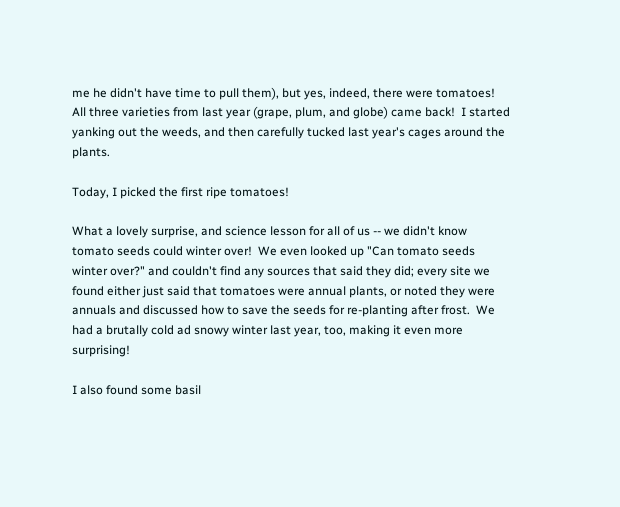me he didn't have time to pull them), but yes, indeed, there were tomatoes!  All three varieties from last year (grape, plum, and globe) came back!  I started yanking out the weeds, and then carefully tucked last year's cages around the plants.

Today, I picked the first ripe tomatoes!

What a lovely surprise, and science lesson for all of us -- we didn't know tomato seeds could winter over!  We even looked up "Can tomato seeds winter over?" and couldn't find any sources that said they did; every site we found either just said that tomatoes were annual plants, or noted they were annuals and discussed how to save the seeds for re-planting after frost.  We had a brutally cold ad snowy winter last year, too, making it even more surprising!

I also found some basil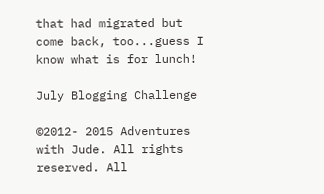that had migrated but come back, too...guess I know what is for lunch!

July Blogging Challenge

©2012- 2015 Adventures with Jude. All rights reserved. All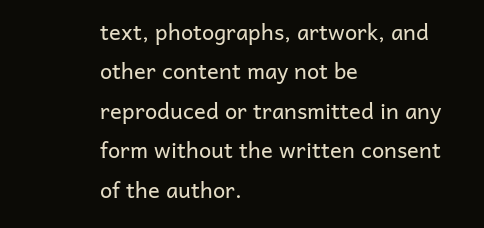text, photographs, artwork, and other content may not be reproduced or transmitted in any form without the written consent of the author.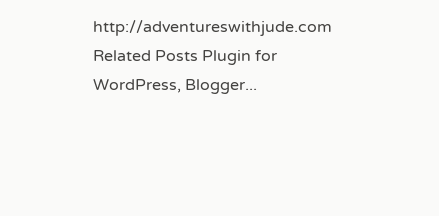http://adventureswithjude.com
Related Posts Plugin for WordPress, Blogger...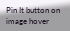Pin It button on image hover